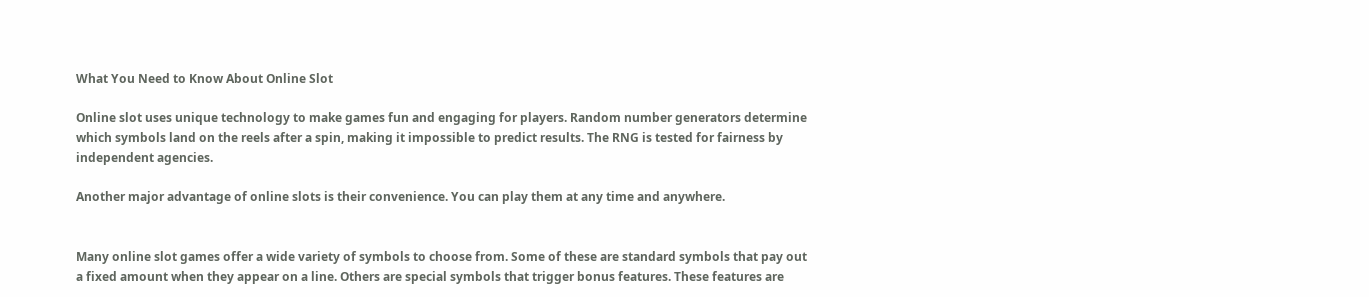What You Need to Know About Online Slot

Online slot uses unique technology to make games fun and engaging for players. Random number generators determine which symbols land on the reels after a spin, making it impossible to predict results. The RNG is tested for fairness by independent agencies.

Another major advantage of online slots is their convenience. You can play them at any time and anywhere.


Many online slot games offer a wide variety of symbols to choose from. Some of these are standard symbols that pay out a fixed amount when they appear on a line. Others are special symbols that trigger bonus features. These features are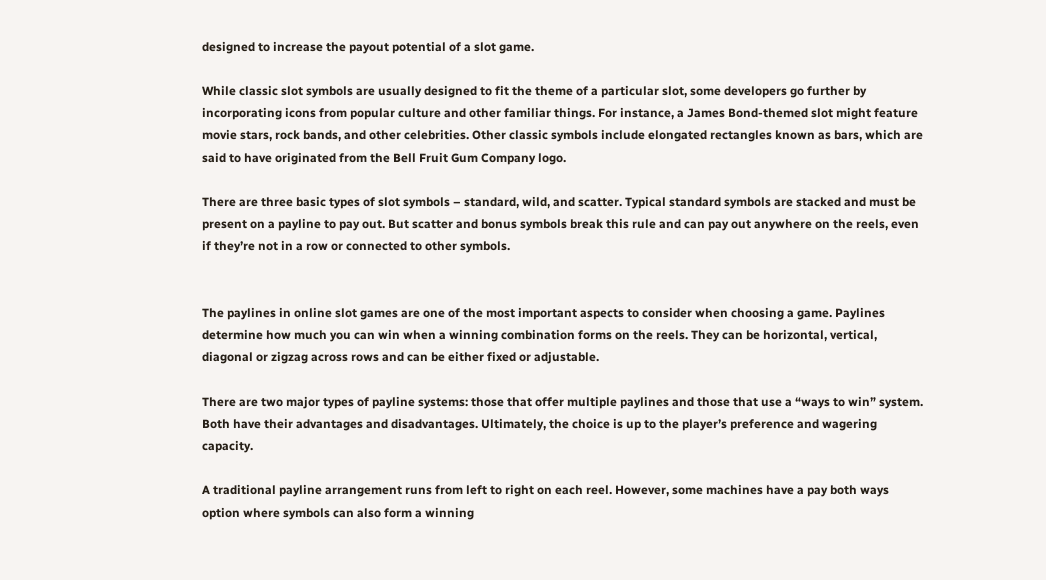designed to increase the payout potential of a slot game.

While classic slot symbols are usually designed to fit the theme of a particular slot, some developers go further by incorporating icons from popular culture and other familiar things. For instance, a James Bond-themed slot might feature movie stars, rock bands, and other celebrities. Other classic symbols include elongated rectangles known as bars, which are said to have originated from the Bell Fruit Gum Company logo.

There are three basic types of slot symbols – standard, wild, and scatter. Typical standard symbols are stacked and must be present on a payline to pay out. But scatter and bonus symbols break this rule and can pay out anywhere on the reels, even if they’re not in a row or connected to other symbols.


The paylines in online slot games are one of the most important aspects to consider when choosing a game. Paylines determine how much you can win when a winning combination forms on the reels. They can be horizontal, vertical, diagonal or zigzag across rows and can be either fixed or adjustable.

There are two major types of payline systems: those that offer multiple paylines and those that use a “ways to win” system. Both have their advantages and disadvantages. Ultimately, the choice is up to the player’s preference and wagering capacity.

A traditional payline arrangement runs from left to right on each reel. However, some machines have a pay both ways option where symbols can also form a winning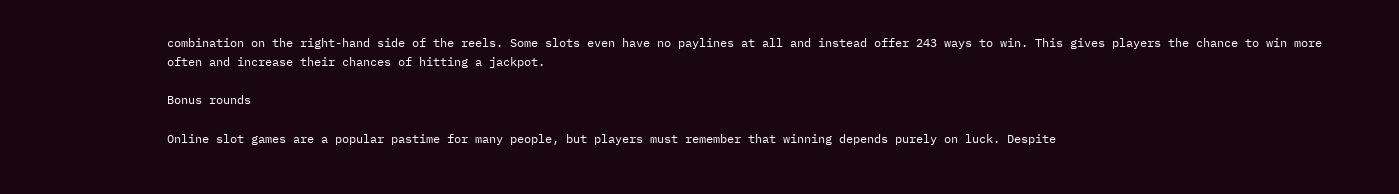combination on the right-hand side of the reels. Some slots even have no paylines at all and instead offer 243 ways to win. This gives players the chance to win more often and increase their chances of hitting a jackpot.

Bonus rounds

Online slot games are a popular pastime for many people, but players must remember that winning depends purely on luck. Despite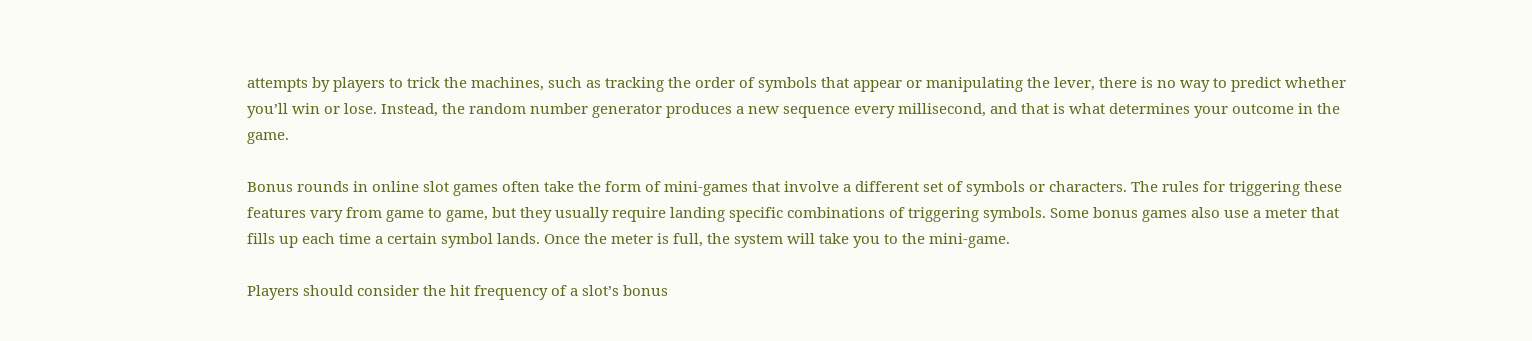attempts by players to trick the machines, such as tracking the order of symbols that appear or manipulating the lever, there is no way to predict whether you’ll win or lose. Instead, the random number generator produces a new sequence every millisecond, and that is what determines your outcome in the game.

Bonus rounds in online slot games often take the form of mini-games that involve a different set of symbols or characters. The rules for triggering these features vary from game to game, but they usually require landing specific combinations of triggering symbols. Some bonus games also use a meter that fills up each time a certain symbol lands. Once the meter is full, the system will take you to the mini-game.

Players should consider the hit frequency of a slot’s bonus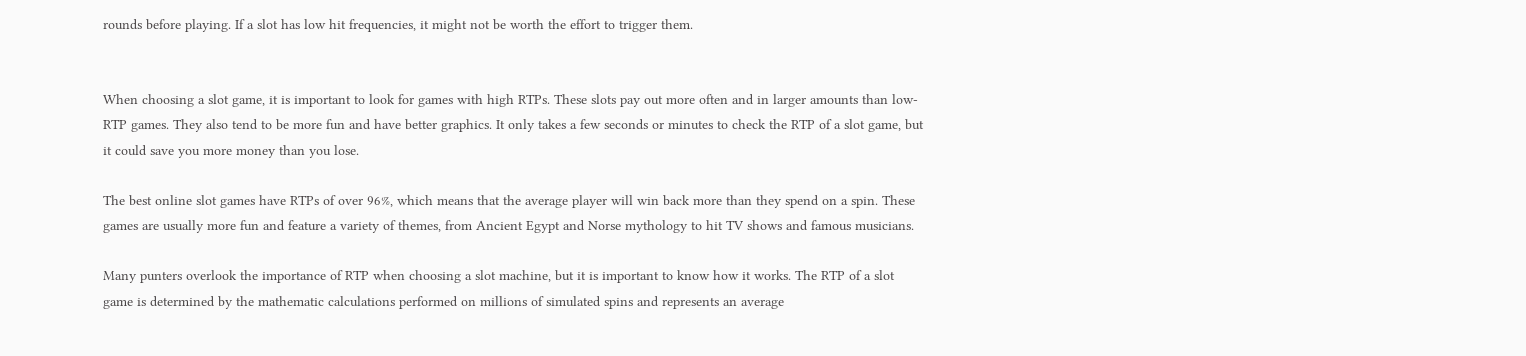rounds before playing. If a slot has low hit frequencies, it might not be worth the effort to trigger them.


When choosing a slot game, it is important to look for games with high RTPs. These slots pay out more often and in larger amounts than low-RTP games. They also tend to be more fun and have better graphics. It only takes a few seconds or minutes to check the RTP of a slot game, but it could save you more money than you lose.

The best online slot games have RTPs of over 96%, which means that the average player will win back more than they spend on a spin. These games are usually more fun and feature a variety of themes, from Ancient Egypt and Norse mythology to hit TV shows and famous musicians.

Many punters overlook the importance of RTP when choosing a slot machine, but it is important to know how it works. The RTP of a slot game is determined by the mathematic calculations performed on millions of simulated spins and represents an average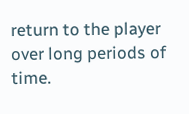return to the player over long periods of time.